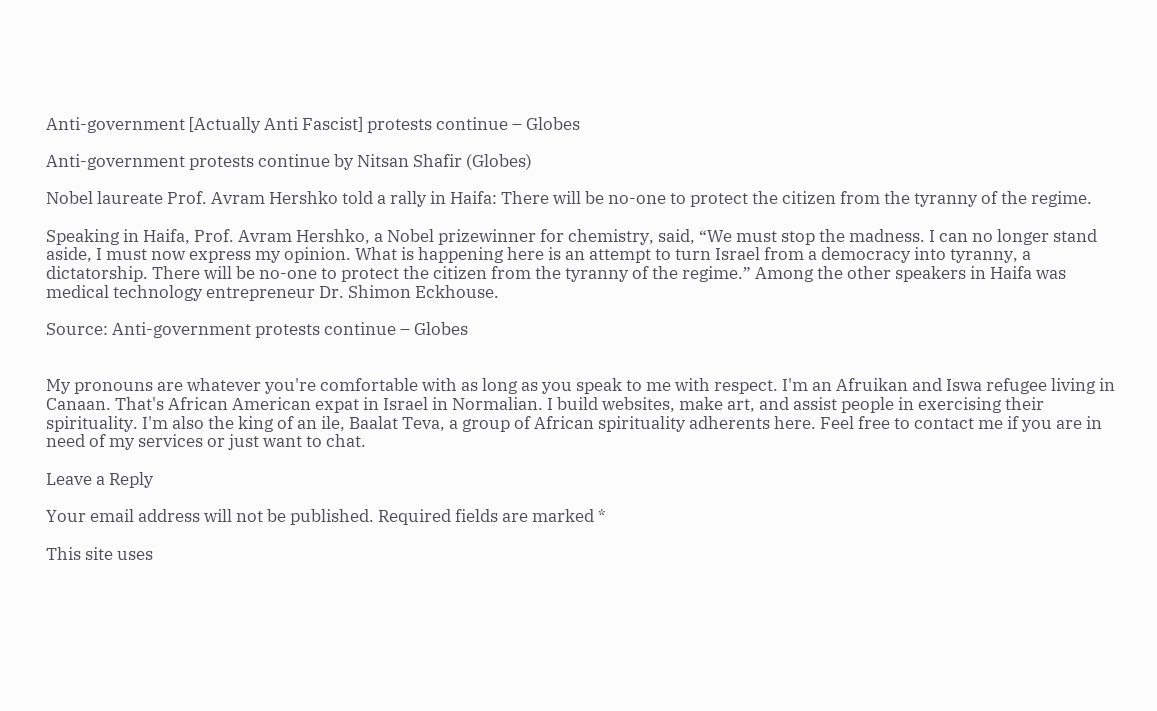Anti-government [Actually Anti Fascist] protests continue – Globes

Anti-government protests continue by Nitsan Shafir (Globes)

Nobel laureate Prof. Avram Hershko told a rally in Haifa: There will be no-one to protect the citizen from the tyranny of the regime.

Speaking in Haifa, Prof. Avram Hershko, a Nobel prizewinner for chemistry, said, “We must stop the madness. I can no longer stand aside, I must now express my opinion. What is happening here is an attempt to turn Israel from a democracy into tyranny, a dictatorship. There will be no-one to protect the citizen from the tyranny of the regime.” Among the other speakers in Haifa was medical technology entrepreneur Dr. Shimon Eckhouse.

Source: Anti-government protests continue – Globes


My pronouns are whatever you're comfortable with as long as you speak to me with respect. I'm an Afruikan and Iswa refugee living in Canaan. That's African American expat in Israel in Normalian. I build websites, make art, and assist people in exercising their spirituality. I'm also the king of an ile, Baalat Teva, a group of African spirituality adherents here. Feel free to contact me if you are in need of my services or just want to chat.

Leave a Reply

Your email address will not be published. Required fields are marked *

This site uses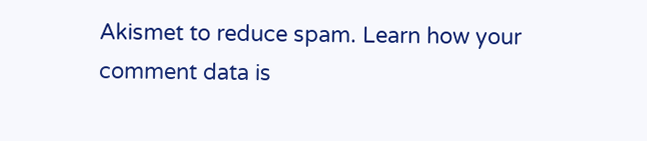Akismet to reduce spam. Learn how your comment data is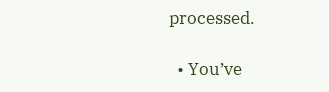processed.

  • You’ve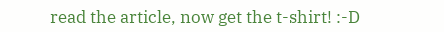read the article, now get the t-shirt! :-D